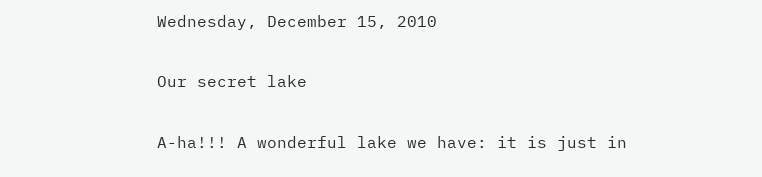Wednesday, December 15, 2010

Our secret lake

A-ha!!! A wonderful lake we have: it is just in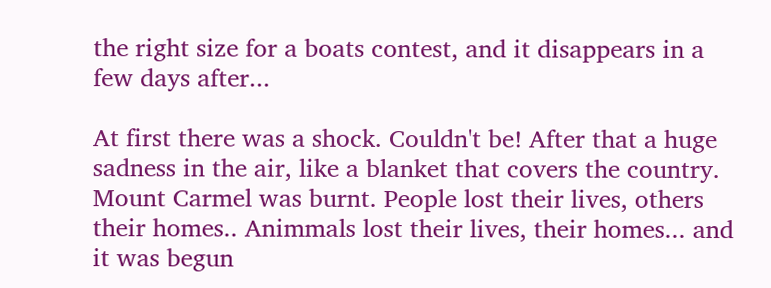the right size for a boats contest, and it disappears in a few days after...

At first there was a shock. Couldn't be! After that a huge sadness in the air, like a blanket that covers the country. Mount Carmel was burnt. People lost their lives, others their homes.. Animmals lost their lives, their homes... and it was begun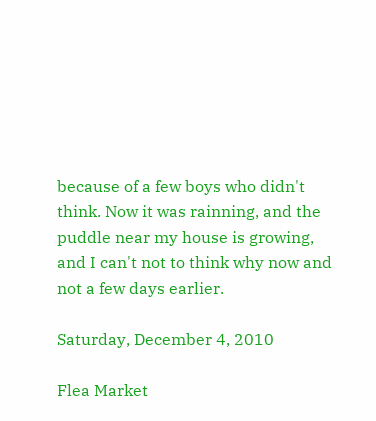because of a few boys who didn't think. Now it was rainning, and the puddle near my house is growing, and I can't not to think why now and not a few days earlier.

Saturday, December 4, 2010

Flea Market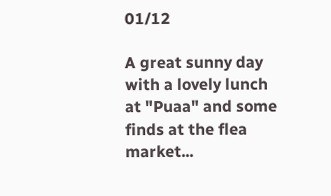01/12

A great sunny day with a lovely lunch at "Puaa" and some finds at the flea market...